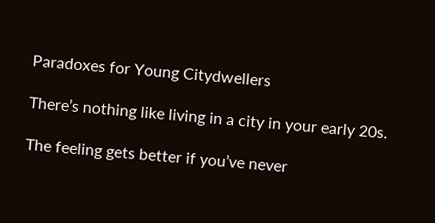Paradoxes for Young Citydwellers

There’s nothing like living in a city in your early 20s.

The feeling gets better if you’ve never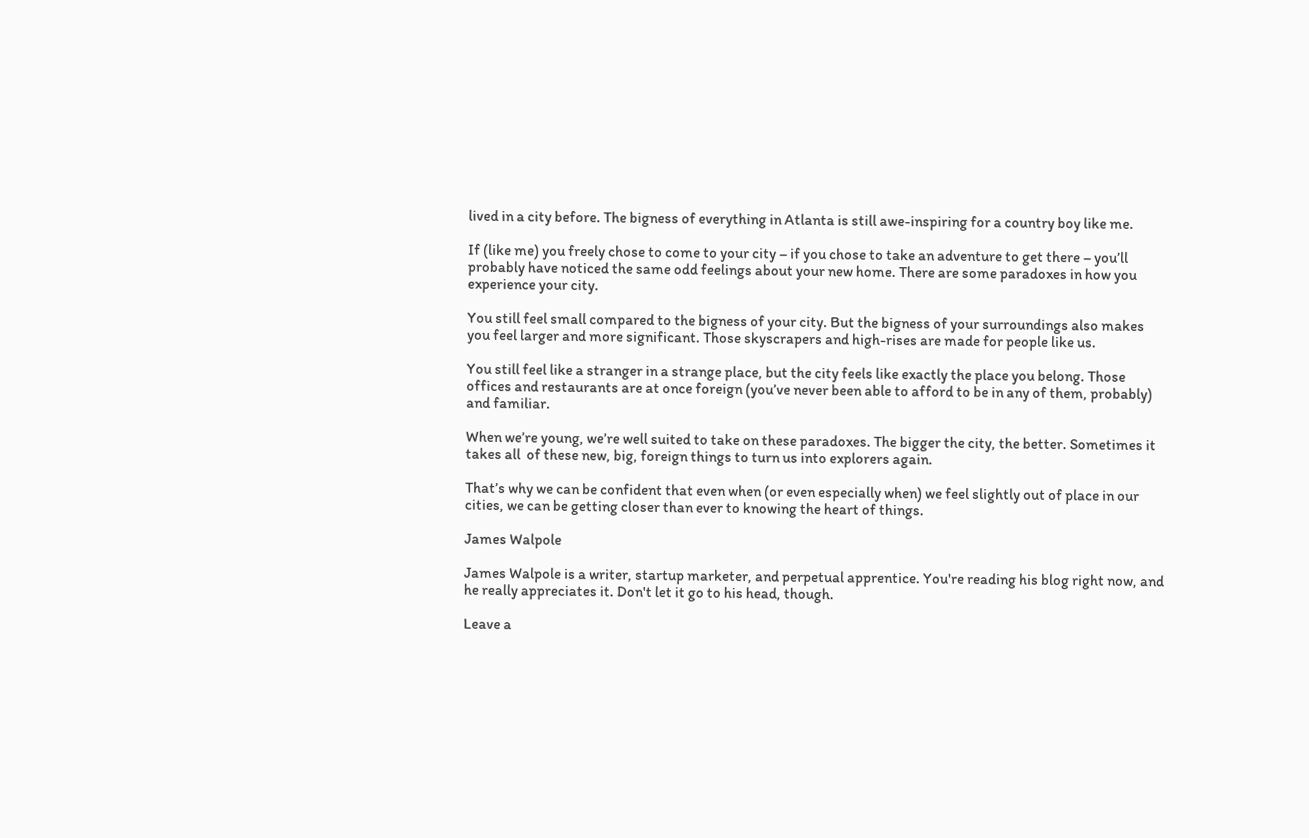lived in a city before. The bigness of everything in Atlanta is still awe-inspiring for a country boy like me.

If (like me) you freely chose to come to your city – if you chose to take an adventure to get there – you’ll probably have noticed the same odd feelings about your new home. There are some paradoxes in how you experience your city.

You still feel small compared to the bigness of your city. But the bigness of your surroundings also makes you feel larger and more significant. Those skyscrapers and high-rises are made for people like us.

You still feel like a stranger in a strange place, but the city feels like exactly the place you belong. Those offices and restaurants are at once foreign (you’ve never been able to afford to be in any of them, probably) and familiar.

When we’re young, we’re well suited to take on these paradoxes. The bigger the city, the better. Sometimes it takes all  of these new, big, foreign things to turn us into explorers again.

That’s why we can be confident that even when (or even especially when) we feel slightly out of place in our cities, we can be getting closer than ever to knowing the heart of things.

James Walpole

James Walpole is a writer, startup marketer, and perpetual apprentice. You're reading his blog right now, and he really appreciates it. Don't let it go to his head, though.

Leave a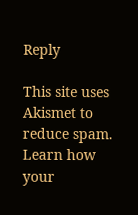Reply

This site uses Akismet to reduce spam. Learn how your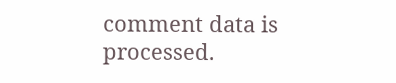comment data is processed.